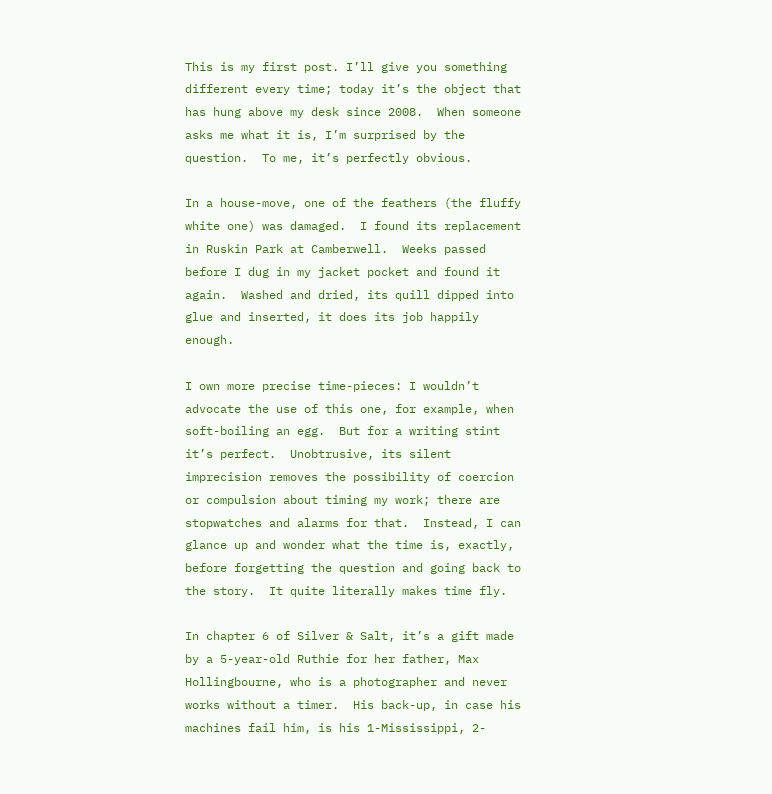This is my first post. I’ll give you something different every time; today it’s the object that has hung above my desk since 2008.  When someone asks me what it is, I’m surprised by the question.  To me, it’s perfectly obvious.

In a house-move, one of the feathers (the fluffy white one) was damaged.  I found its replacement in Ruskin Park at Camberwell.  Weeks passed before I dug in my jacket pocket and found it again.  Washed and dried, its quill dipped into glue and inserted, it does its job happily enough.

I own more precise time-pieces: I wouldn’t advocate the use of this one, for example, when soft-boiling an egg.  But for a writing stint it’s perfect.  Unobtrusive, its silent imprecision removes the possibility of coercion or compulsion about timing my work; there are stopwatches and alarms for that.  Instead, I can glance up and wonder what the time is, exactly, before forgetting the question and going back to the story.  It quite literally makes time fly.

In chapter 6 of Silver & Salt, it’s a gift made by a 5-year-old Ruthie for her father, Max Hollingbourne, who is a photographer and never works without a timer.  His back-up, in case his machines fail him, is his 1-Mississippi, 2-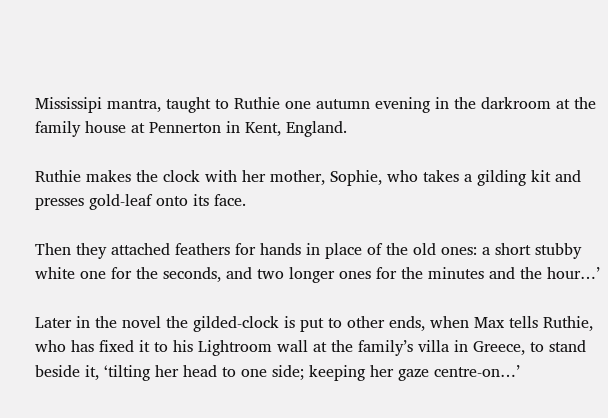Mississipi mantra, taught to Ruthie one autumn evening in the darkroom at the family house at Pennerton in Kent, England.

Ruthie makes the clock with her mother, Sophie, who takes a gilding kit and presses gold-leaf onto its face.

Then they attached feathers for hands in place of the old ones: a short stubby white one for the seconds, and two longer ones for the minutes and the hour…’

Later in the novel the gilded-clock is put to other ends, when Max tells Ruthie, who has fixed it to his Lightroom wall at the family’s villa in Greece, to stand beside it, ‘tilting her head to one side; keeping her gaze centre-on…’